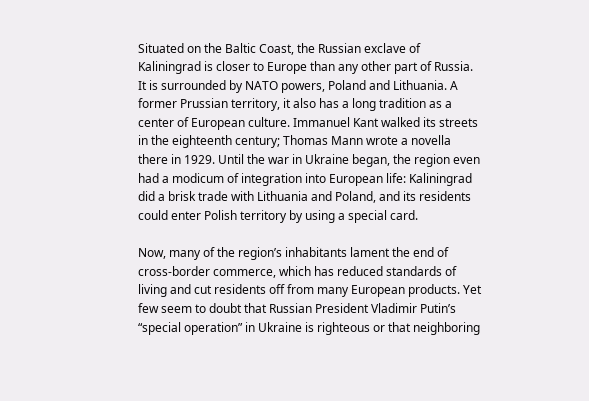Situated on the Baltic Coast, the Russian exclave of Kaliningrad is closer to Europe than any other part of Russia. It is surrounded by NATO powers, Poland and Lithuania. A former Prussian territory, it also has a long tradition as a center of European culture. Immanuel Kant walked its streets in the eighteenth century; Thomas Mann wrote a novella there in 1929. Until the war in Ukraine began, the region even had a modicum of integration into European life: Kaliningrad did a brisk trade with Lithuania and Poland, and its residents could enter Polish territory by using a special card.

Now, many of the region’s inhabitants lament the end of cross-border commerce, which has reduced standards of living and cut residents off from many European products. Yet few seem to doubt that Russian President Vladimir Putin’s “special operation” in Ukraine is righteous or that neighboring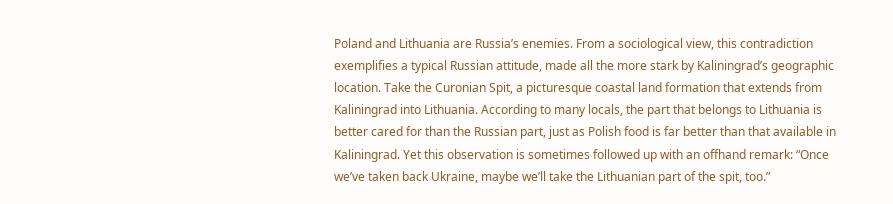Poland and Lithuania are Russia’s enemies. From a sociological view, this contradiction exemplifies a typical Russian attitude, made all the more stark by Kaliningrad’s geographic location. Take the Curonian Spit, a picturesque coastal land formation that extends from Kaliningrad into Lithuania. According to many locals, the part that belongs to Lithuania is better cared for than the Russian part, just as Polish food is far better than that available in Kaliningrad. Yet this observation is sometimes followed up with an offhand remark: “Once we’ve taken back Ukraine, maybe we’ll take the Lithuanian part of the spit, too.”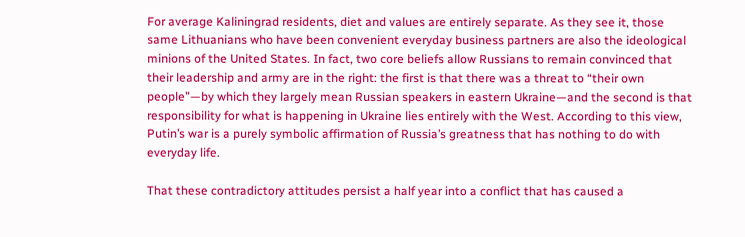For average Kaliningrad residents, diet and values are entirely separate. As they see it, those same Lithuanians who have been convenient everyday business partners are also the ideological minions of the United States. In fact, two core beliefs allow Russians to remain convinced that their leadership and army are in the right: the first is that there was a threat to “their own people”—by which they largely mean Russian speakers in eastern Ukraine—and the second is that responsibility for what is happening in Ukraine lies entirely with the West. According to this view, Putin’s war is a purely symbolic affirmation of Russia’s greatness that has nothing to do with everyday life.

That these contradictory attitudes persist a half year into a conflict that has caused a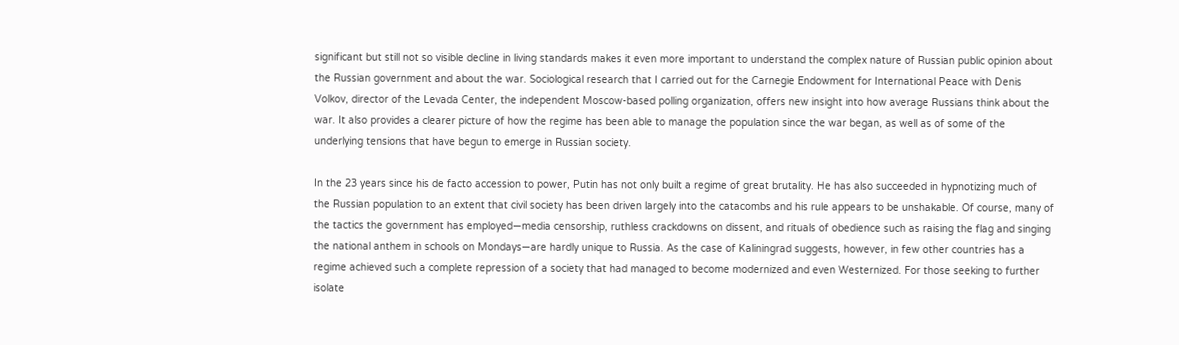significant but still not so visible decline in living standards makes it even more important to understand the complex nature of Russian public opinion about the Russian government and about the war. Sociological research that I carried out for the Carnegie Endowment for International Peace with Denis Volkov, director of the Levada Center, the independent Moscow-based polling organization, offers new insight into how average Russians think about the war. It also provides a clearer picture of how the regime has been able to manage the population since the war began, as well as of some of the underlying tensions that have begun to emerge in Russian society.

In the 23 years since his de facto accession to power, Putin has not only built a regime of great brutality. He has also succeeded in hypnotizing much of the Russian population to an extent that civil society has been driven largely into the catacombs and his rule appears to be unshakable. Of course, many of the tactics the government has employed—media censorship, ruthless crackdowns on dissent, and rituals of obedience such as raising the flag and singing the national anthem in schools on Mondays—are hardly unique to Russia. As the case of Kaliningrad suggests, however, in few other countries has a regime achieved such a complete repression of a society that had managed to become modernized and even Westernized. For those seeking to further isolate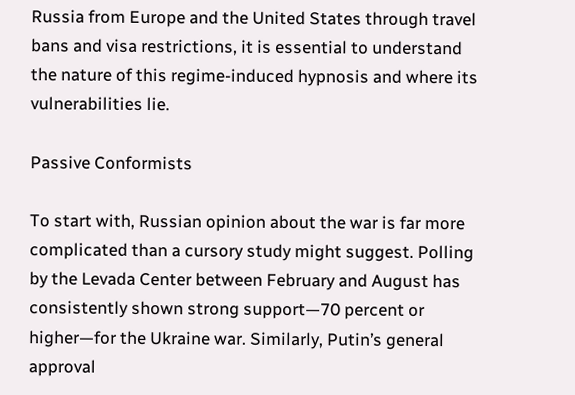Russia from Europe and the United States through travel bans and visa restrictions, it is essential to understand the nature of this regime-induced hypnosis and where its vulnerabilities lie.

Passive Conformists

To start with, Russian opinion about the war is far more complicated than a cursory study might suggest. Polling by the Levada Center between February and August has consistently shown strong support—70 percent or higher—for the Ukraine war. Similarly, Putin’s general approval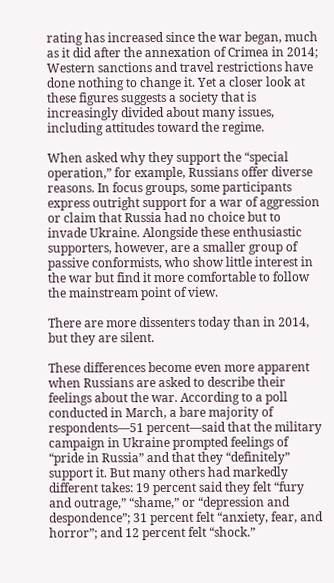rating has increased since the war began, much as it did after the annexation of Crimea in 2014; Western sanctions and travel restrictions have done nothing to change it. Yet a closer look at these figures suggests a society that is increasingly divided about many issues, including attitudes toward the regime.

When asked why they support the “special operation,” for example, Russians offer diverse reasons. In focus groups, some participants express outright support for a war of aggression or claim that Russia had no choice but to invade Ukraine. Alongside these enthusiastic supporters, however, are a smaller group of passive conformists, who show little interest in the war but find it more comfortable to follow the mainstream point of view.

There are more dissenters today than in 2014, but they are silent.

These differences become even more apparent when Russians are asked to describe their feelings about the war. According to a poll conducted in March, a bare majority of respondents—51 percent—said that the military campaign in Ukraine prompted feelings of “pride in Russia” and that they “definitely” support it. But many others had markedly different takes: 19 percent said they felt “fury and outrage,” “shame,” or “depression and despondence”; 31 percent felt “anxiety, fear, and horror”; and 12 percent felt “shock.”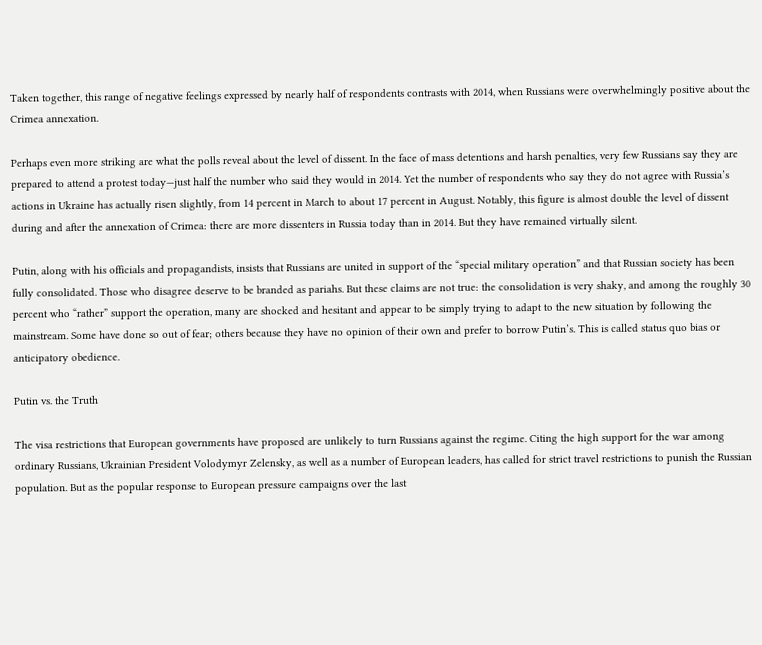Taken together, this range of negative feelings expressed by nearly half of respondents contrasts with 2014, when Russians were overwhelmingly positive about the Crimea annexation.

Perhaps even more striking are what the polls reveal about the level of dissent. In the face of mass detentions and harsh penalties, very few Russians say they are prepared to attend a protest today—just half the number who said they would in 2014. Yet the number of respondents who say they do not agree with Russia’s actions in Ukraine has actually risen slightly, from 14 percent in March to about 17 percent in August. Notably, this figure is almost double the level of dissent during and after the annexation of Crimea: there are more dissenters in Russia today than in 2014. But they have remained virtually silent.

Putin, along with his officials and propagandists, insists that Russians are united in support of the “special military operation” and that Russian society has been fully consolidated. Those who disagree deserve to be branded as pariahs. But these claims are not true: the consolidation is very shaky, and among the roughly 30 percent who “rather” support the operation, many are shocked and hesitant and appear to be simply trying to adapt to the new situation by following the mainstream. Some have done so out of fear; others because they have no opinion of their own and prefer to borrow Putin’s. This is called status quo bias or anticipatory obedience.

Putin vs. the Truth

The visa restrictions that European governments have proposed are unlikely to turn Russians against the regime. Citing the high support for the war among ordinary Russians, Ukrainian President Volodymyr Zelensky, as well as a number of European leaders, has called for strict travel restrictions to punish the Russian population. But as the popular response to European pressure campaigns over the last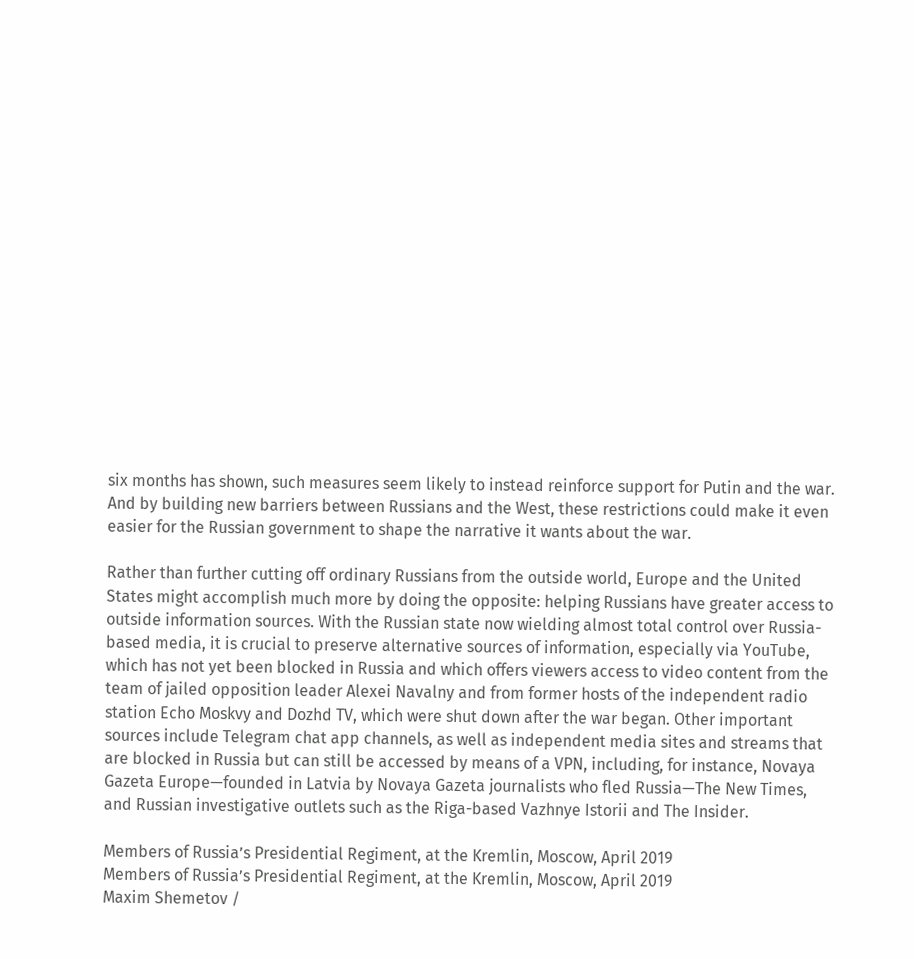six months has shown, such measures seem likely to instead reinforce support for Putin and the war. And by building new barriers between Russians and the West, these restrictions could make it even easier for the Russian government to shape the narrative it wants about the war.

Rather than further cutting off ordinary Russians from the outside world, Europe and the United States might accomplish much more by doing the opposite: helping Russians have greater access to outside information sources. With the Russian state now wielding almost total control over Russia-based media, it is crucial to preserve alternative sources of information, especially via YouTube, which has not yet been blocked in Russia and which offers viewers access to video content from the team of jailed opposition leader Alexei Navalny and from former hosts of the independent radio station Echo Moskvy and Dozhd TV, which were shut down after the war began. Other important sources include Telegram chat app channels, as well as independent media sites and streams that are blocked in Russia but can still be accessed by means of a VPN, including, for instance, Novaya Gazeta Europe—founded in Latvia by Novaya Gazeta journalists who fled Russia—The New Times, and Russian investigative outlets such as the Riga-based Vazhnye Istorii and The Insider.

Members of Russia’s Presidential Regiment, at the Kremlin, Moscow, April 2019
Members of Russia’s Presidential Regiment, at the Kremlin, Moscow, April 2019
Maxim Shemetov /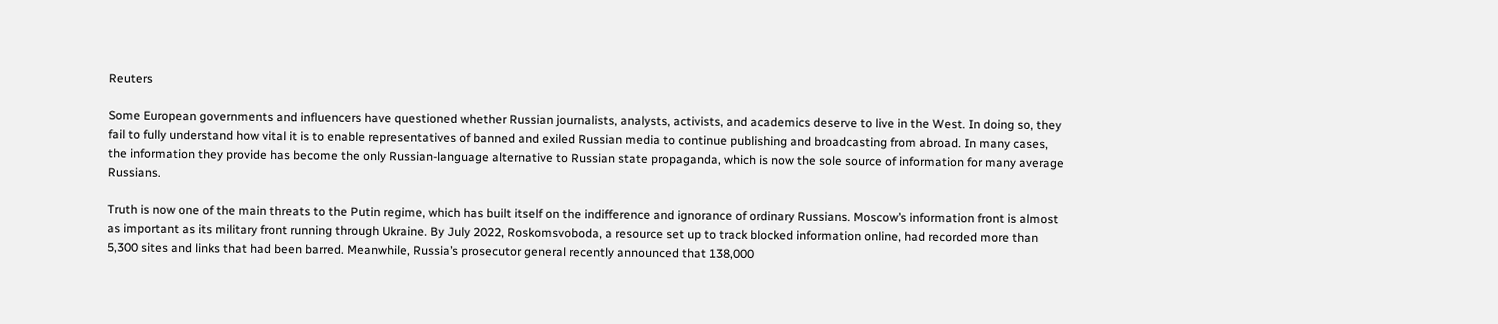Reuters

Some European governments and influencers have questioned whether Russian journalists, analysts, activists, and academics deserve to live in the West. In doing so, they fail to fully understand how vital it is to enable representatives of banned and exiled Russian media to continue publishing and broadcasting from abroad. In many cases, the information they provide has become the only Russian-language alternative to Russian state propaganda, which is now the sole source of information for many average Russians.

Truth is now one of the main threats to the Putin regime, which has built itself on the indifference and ignorance of ordinary Russians. Moscow’s information front is almost as important as its military front running through Ukraine. By July 2022, Roskomsvoboda, a resource set up to track blocked information online, had recorded more than 5,300 sites and links that had been barred. Meanwhile, Russia’s prosecutor general recently announced that 138,000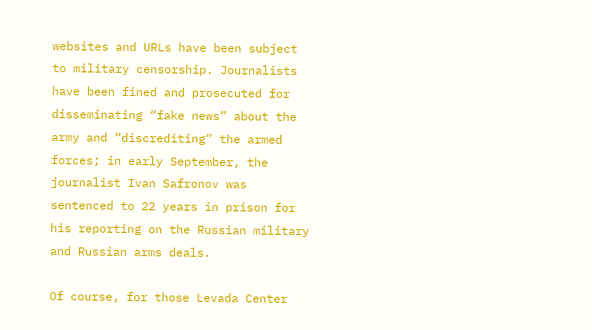websites and URLs have been subject to military censorship. Journalists have been fined and prosecuted for disseminating “fake news” about the army and “discrediting” the armed forces; in early September, the journalist Ivan Safronov was sentenced to 22 years in prison for his reporting on the Russian military and Russian arms deals.

Of course, for those Levada Center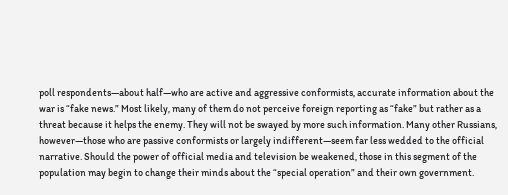poll respondents—about half—who are active and aggressive conformists, accurate information about the war is “fake news.” Most likely, many of them do not perceive foreign reporting as “fake” but rather as a threat because it helps the enemy. They will not be swayed by more such information. Many other Russians, however—those who are passive conformists or largely indifferent—seem far less wedded to the official narrative. Should the power of official media and television be weakened, those in this segment of the population may begin to change their minds about the “special operation” and their own government.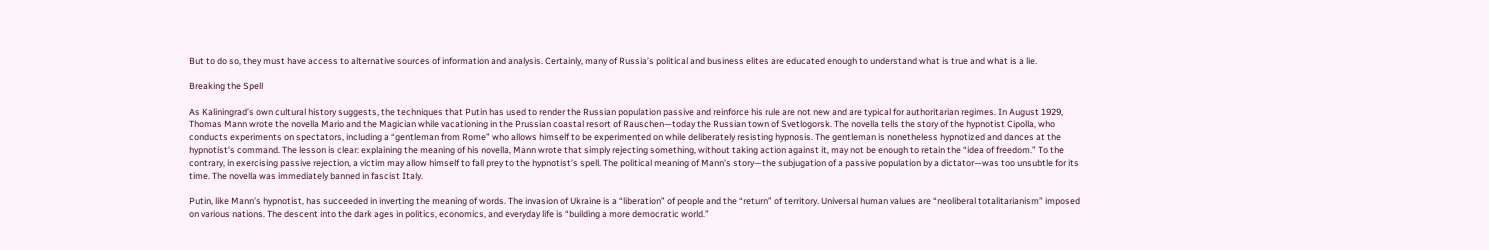But to do so, they must have access to alternative sources of information and analysis. Certainly, many of Russia’s political and business elites are educated enough to understand what is true and what is a lie.

Breaking the Spell

As Kaliningrad’s own cultural history suggests, the techniques that Putin has used to render the Russian population passive and reinforce his rule are not new and are typical for authoritarian regimes. In August 1929, Thomas Mann wrote the novella Mario and the Magician while vacationing in the Prussian coastal resort of Rauschen—today the Russian town of Svetlogorsk. The novella tells the story of the hypnotist Cipolla, who conducts experiments on spectators, including a “gentleman from Rome” who allows himself to be experimented on while deliberately resisting hypnosis. The gentleman is nonetheless hypnotized and dances at the hypnotist’s command. The lesson is clear: explaining the meaning of his novella, Mann wrote that simply rejecting something, without taking action against it, may not be enough to retain the “idea of freedom.” To the contrary, in exercising passive rejection, a victim may allow himself to fall prey to the hypnotist’s spell. The political meaning of Mann’s story—the subjugation of a passive population by a dictator—was too unsubtle for its time. The novella was immediately banned in fascist Italy.

Putin, like Mann’s hypnotist, has succeeded in inverting the meaning of words. The invasion of Ukraine is a “liberation” of people and the “return” of territory. Universal human values are “neoliberal totalitarianism” imposed on various nations. The descent into the dark ages in politics, economics, and everyday life is “building a more democratic world.”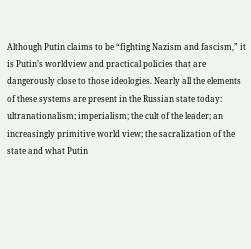Although Putin claims to be “fighting Nazism and fascism,” it is Putin’s worldview and practical policies that are dangerously close to those ideologies. Nearly all the elements of these systems are present in the Russian state today: ultranationalism; imperialism; the cult of the leader; an increasingly primitive world view; the sacralization of the state and what Putin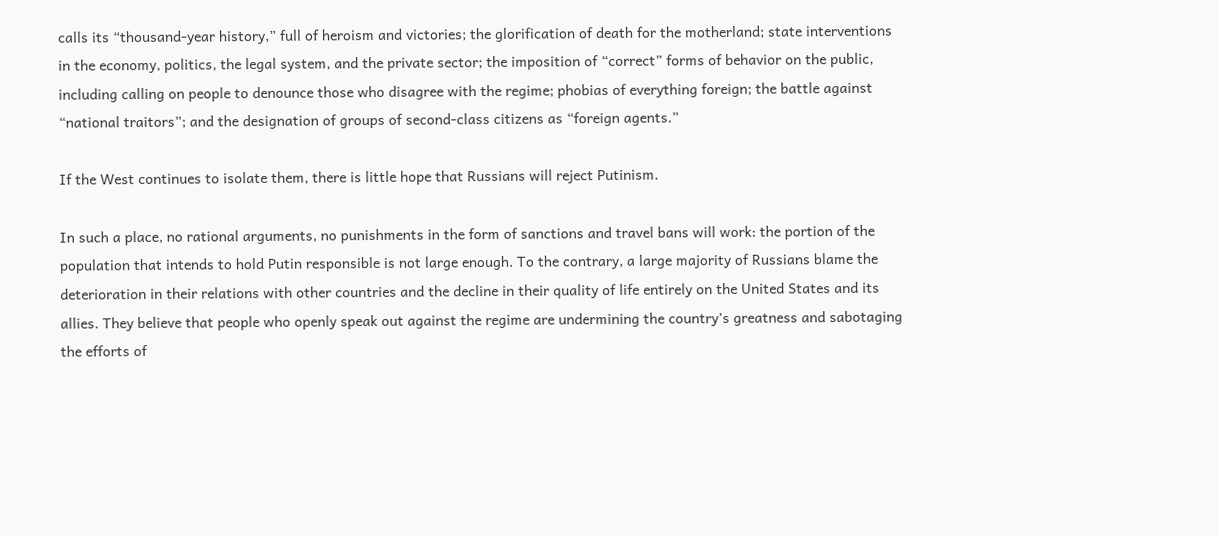calls its “thousand-year history,” full of heroism and victories; the glorification of death for the motherland; state interventions in the economy, politics, the legal system, and the private sector; the imposition of “correct” forms of behavior on the public, including calling on people to denounce those who disagree with the regime; phobias of everything foreign; the battle against “national traitors”; and the designation of groups of second-class citizens as “foreign agents.”

If the West continues to isolate them, there is little hope that Russians will reject Putinism.

In such a place, no rational arguments, no punishments in the form of sanctions and travel bans will work: the portion of the population that intends to hold Putin responsible is not large enough. To the contrary, a large majority of Russians blame the deterioration in their relations with other countries and the decline in their quality of life entirely on the United States and its allies. They believe that people who openly speak out against the regime are undermining the country’s greatness and sabotaging the efforts of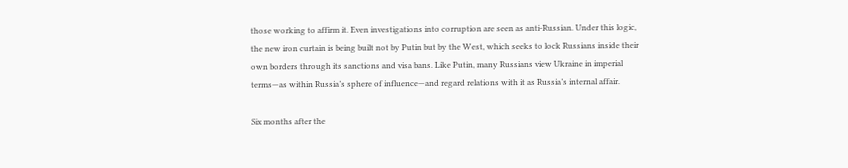those working to affirm it. Even investigations into corruption are seen as anti-Russian. Under this logic, the new iron curtain is being built not by Putin but by the West, which seeks to lock Russians inside their own borders through its sanctions and visa bans. Like Putin, many Russians view Ukraine in imperial terms—as within Russia’s sphere of influence—and regard relations with it as Russia’s internal affair.

Six months after the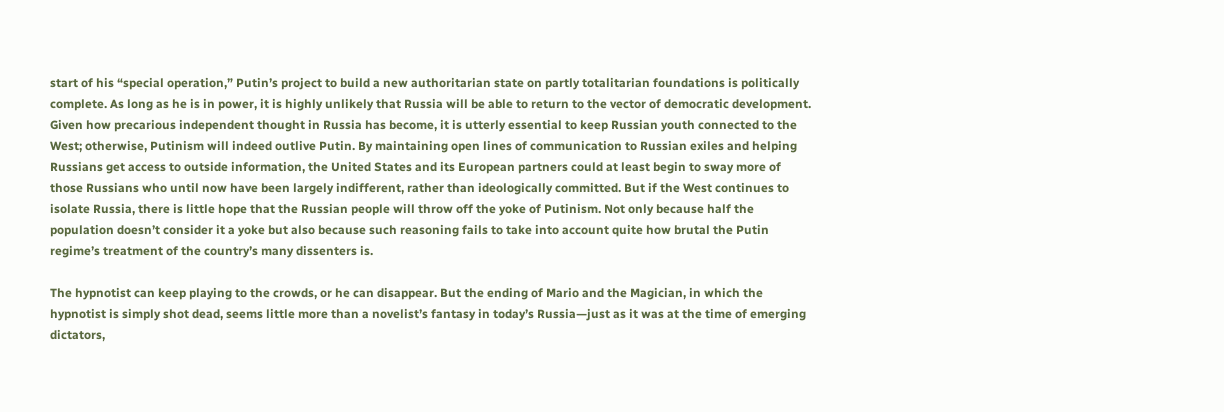start of his “special operation,” Putin’s project to build a new authoritarian state on partly totalitarian foundations is politically complete. As long as he is in power, it is highly unlikely that Russia will be able to return to the vector of democratic development. Given how precarious independent thought in Russia has become, it is utterly essential to keep Russian youth connected to the West; otherwise, Putinism will indeed outlive Putin. By maintaining open lines of communication to Russian exiles and helping Russians get access to outside information, the United States and its European partners could at least begin to sway more of those Russians who until now have been largely indifferent, rather than ideologically committed. But if the West continues to isolate Russia, there is little hope that the Russian people will throw off the yoke of Putinism. Not only because half the population doesn’t consider it a yoke but also because such reasoning fails to take into account quite how brutal the Putin regime’s treatment of the country’s many dissenters is.

The hypnotist can keep playing to the crowds, or he can disappear. But the ending of Mario and the Magician, in which the hypnotist is simply shot dead, seems little more than a novelist’s fantasy in today’s Russia—just as it was at the time of emerging dictators,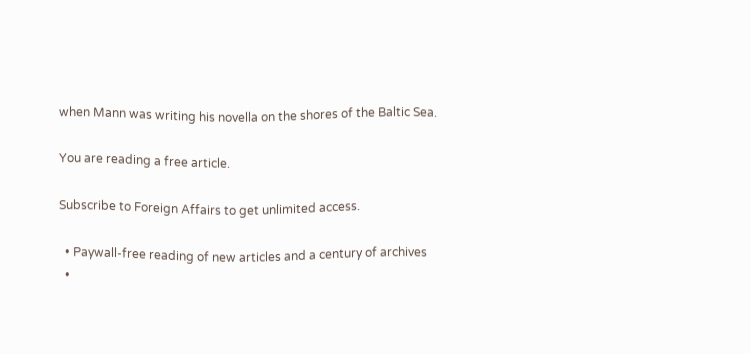when Mann was writing his novella on the shores of the Baltic Sea.

You are reading a free article.

Subscribe to Foreign Affairs to get unlimited access.

  • Paywall-free reading of new articles and a century of archives
  •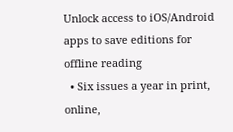Unlock access to iOS/Android apps to save editions for offline reading
  • Six issues a year in print, online,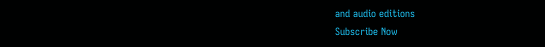and audio editions
Subscribe Now